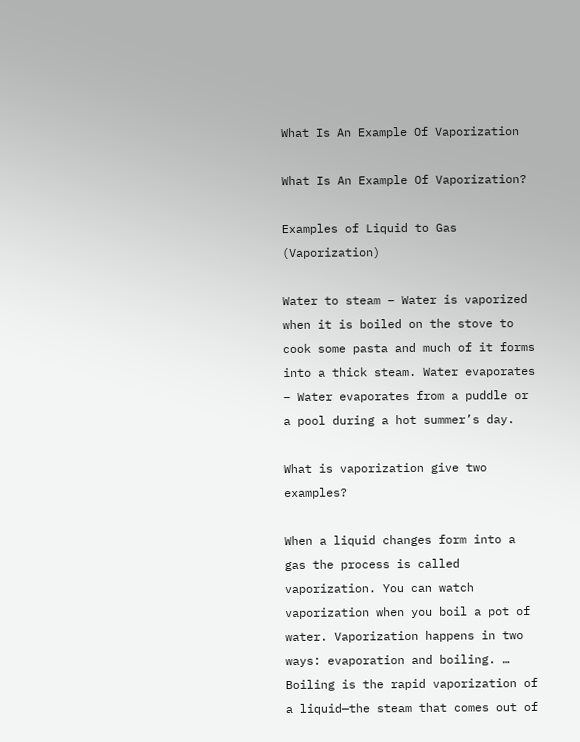What Is An Example Of Vaporization

What Is An Example Of Vaporization?

Examples of Liquid to Gas (Vaporization)

Water to steam – Water is vaporized when it is boiled on the stove to cook some pasta and much of it forms into a thick steam. Water evaporates – Water evaporates from a puddle or a pool during a hot summer’s day.

What is vaporization give two examples?

When a liquid changes form into a gas the process is called vaporization. You can watch vaporization when you boil a pot of water. Vaporization happens in two ways: evaporation and boiling. … Boiling is the rapid vaporization of a liquid—the steam that comes out of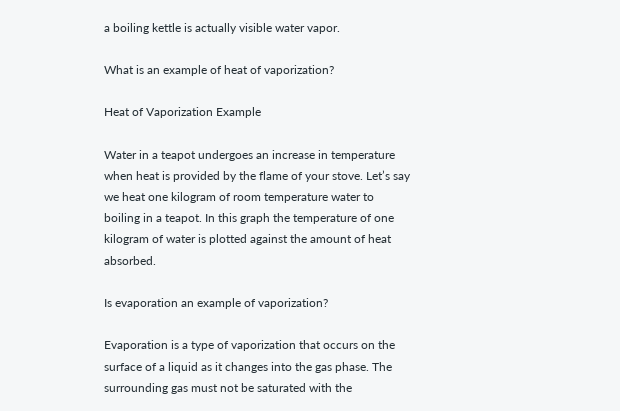a boiling kettle is actually visible water vapor.

What is an example of heat of vaporization?

Heat of Vaporization Example

Water in a teapot undergoes an increase in temperature when heat is provided by the flame of your stove. Let’s say we heat one kilogram of room temperature water to boiling in a teapot. In this graph the temperature of one kilogram of water is plotted against the amount of heat absorbed.

Is evaporation an example of vaporization?

Evaporation is a type of vaporization that occurs on the surface of a liquid as it changes into the gas phase. The surrounding gas must not be saturated with the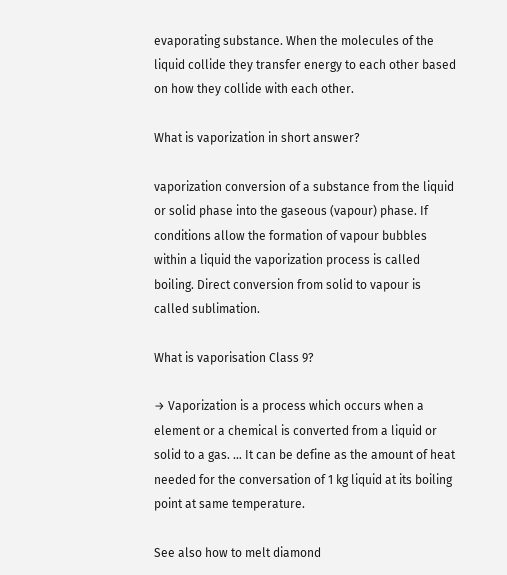evaporating substance. When the molecules of the liquid collide they transfer energy to each other based on how they collide with each other.

What is vaporization in short answer?

vaporization conversion of a substance from the liquid or solid phase into the gaseous (vapour) phase. If conditions allow the formation of vapour bubbles within a liquid the vaporization process is called boiling. Direct conversion from solid to vapour is called sublimation.

What is vaporisation Class 9?

→ Vaporization is a process which occurs when a element or a chemical is converted from a liquid or solid to a gas. … It can be define as the amount of heat needed for the conversation of 1 kg liquid at its boiling point at same temperature.

See also how to melt diamond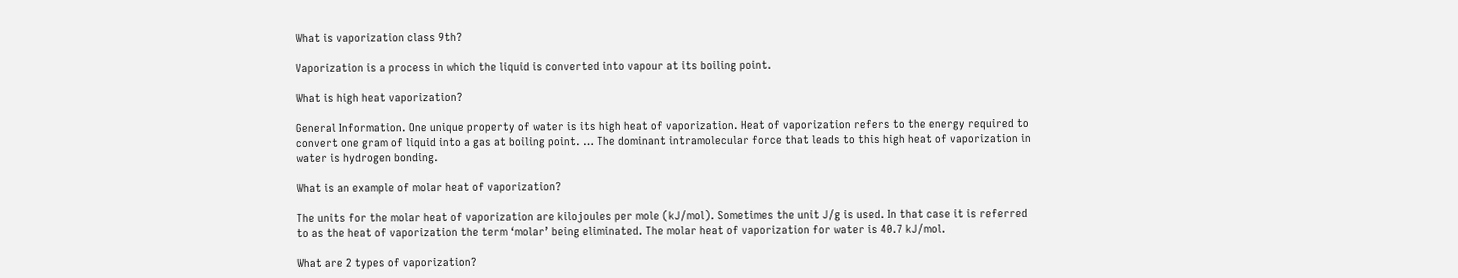What is vaporization class 9th?

Vaporization is a process in which the liquid is converted into vapour at its boiling point.

What is high heat vaporization?

General Information. One unique property of water is its high heat of vaporization. Heat of vaporization refers to the energy required to convert one gram of liquid into a gas at boiling point. … The dominant intramolecular force that leads to this high heat of vaporization in water is hydrogen bonding.

What is an example of molar heat of vaporization?

The units for the molar heat of vaporization are kilojoules per mole (kJ/mol). Sometimes the unit J/g is used. In that case it is referred to as the heat of vaporization the term ‘molar’ being eliminated. The molar heat of vaporization for water is 40.7 kJ/mol.

What are 2 types of vaporization?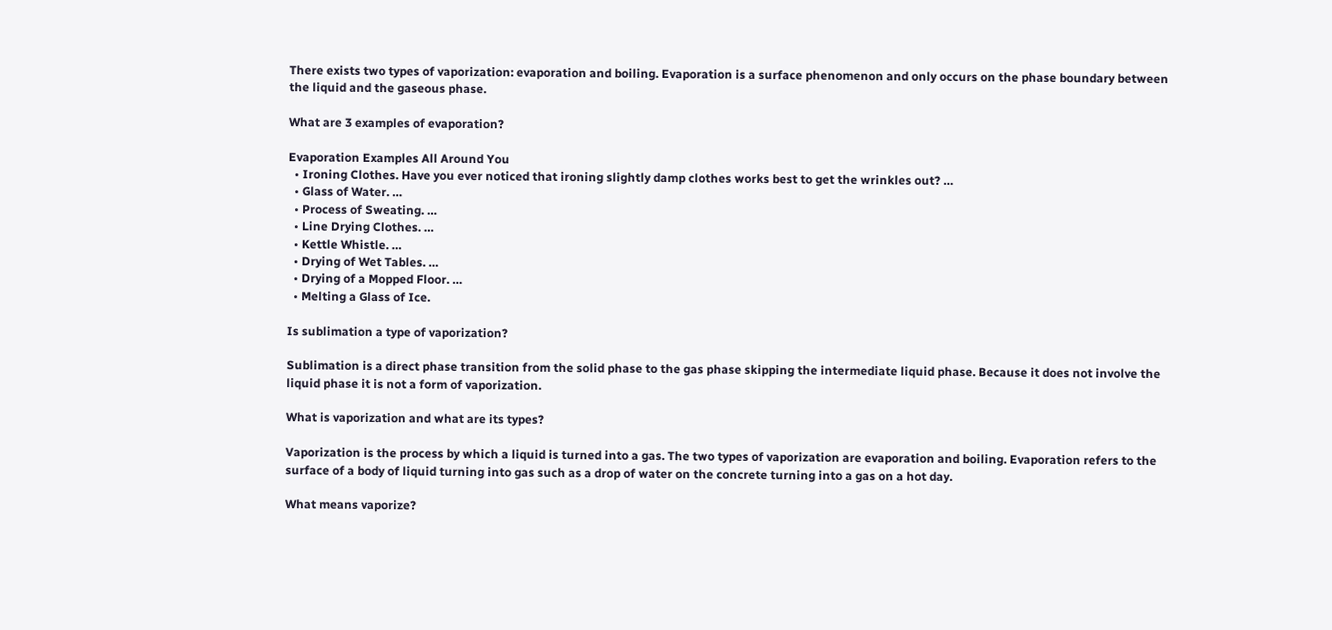There exists two types of vaporization: evaporation and boiling. Evaporation is a surface phenomenon and only occurs on the phase boundary between the liquid and the gaseous phase.

What are 3 examples of evaporation?

Evaporation Examples All Around You
  • Ironing Clothes. Have you ever noticed that ironing slightly damp clothes works best to get the wrinkles out? …
  • Glass of Water. …
  • Process of Sweating. …
  • Line Drying Clothes. …
  • Kettle Whistle. …
  • Drying of Wet Tables. …
  • Drying of a Mopped Floor. …
  • Melting a Glass of Ice.

Is sublimation a type of vaporization?

Sublimation is a direct phase transition from the solid phase to the gas phase skipping the intermediate liquid phase. Because it does not involve the liquid phase it is not a form of vaporization.

What is vaporization and what are its types?

Vaporization is the process by which a liquid is turned into a gas. The two types of vaporization are evaporation and boiling. Evaporation refers to the surface of a body of liquid turning into gas such as a drop of water on the concrete turning into a gas on a hot day.

What means vaporize?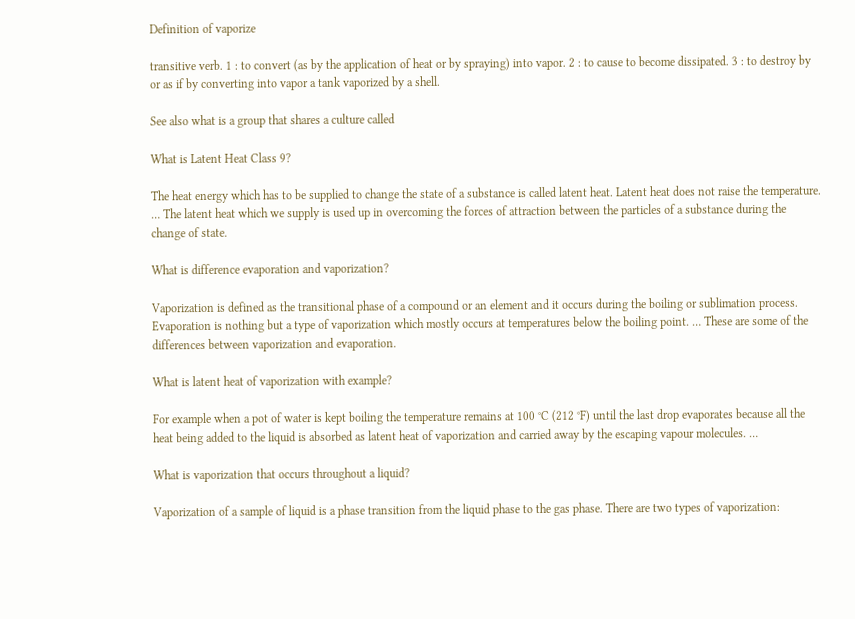Definition of vaporize

transitive verb. 1 : to convert (as by the application of heat or by spraying) into vapor. 2 : to cause to become dissipated. 3 : to destroy by or as if by converting into vapor a tank vaporized by a shell.

See also what is a group that shares a culture called

What is Latent Heat Class 9?

The heat energy which has to be supplied to change the state of a substance is called latent heat. Latent heat does not raise the temperature. … The latent heat which we supply is used up in overcoming the forces of attraction between the particles of a substance during the change of state.

What is difference evaporation and vaporization?

Vaporization is defined as the transitional phase of a compound or an element and it occurs during the boiling or sublimation process. Evaporation is nothing but a type of vaporization which mostly occurs at temperatures below the boiling point. … These are some of the differences between vaporization and evaporation.

What is latent heat of vaporization with example?

For example when a pot of water is kept boiling the temperature remains at 100 °C (212 °F) until the last drop evaporates because all the heat being added to the liquid is absorbed as latent heat of vaporization and carried away by the escaping vapour molecules. …

What is vaporization that occurs throughout a liquid?

Vaporization of a sample of liquid is a phase transition from the liquid phase to the gas phase. There are two types of vaporization: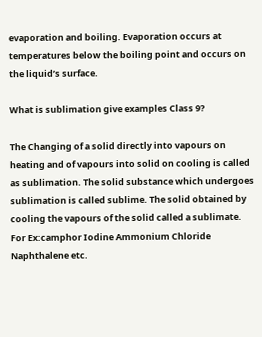evaporation and boiling. Evaporation occurs at temperatures below the boiling point and occurs on the liquid’s surface.

What is sublimation give examples Class 9?

The Changing of a solid directly into vapours on heating and of vapours into solid on cooling is called as sublimation. The solid substance which undergoes sublimation is called sublime. The solid obtained by cooling the vapours of the solid called a sublimate. For Ex:camphor Iodine Ammonium Chloride Naphthalene etc.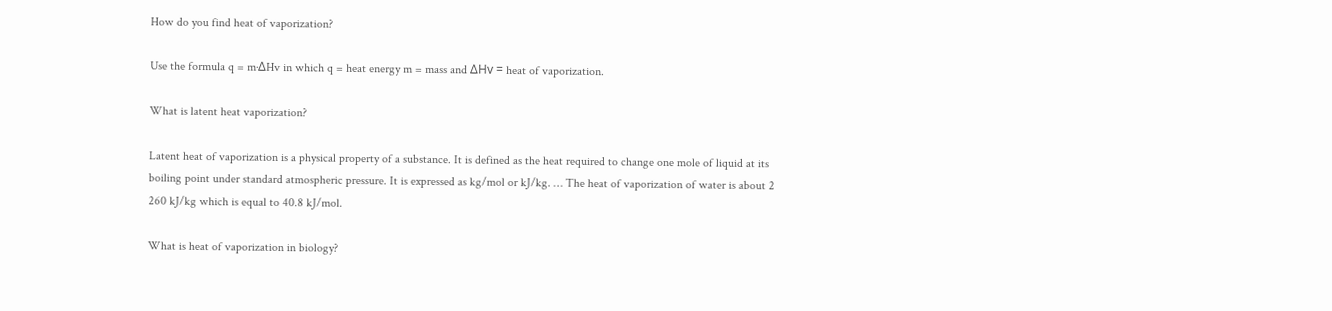How do you find heat of vaporization?

Use the formula q = m·ΔHv in which q = heat energy m = mass and ΔHv = heat of vaporization.

What is latent heat vaporization?

Latent heat of vaporization is a physical property of a substance. It is defined as the heat required to change one mole of liquid at its boiling point under standard atmospheric pressure. It is expressed as kg/mol or kJ/kg. … The heat of vaporization of water is about 2 260 kJ/kg which is equal to 40.8 kJ/mol.

What is heat of vaporization in biology?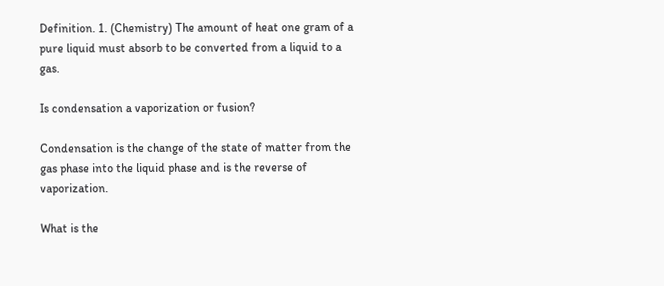Definition. 1. (Chemistry) The amount of heat one gram of a pure liquid must absorb to be converted from a liquid to a gas.

Is condensation a vaporization or fusion?

Condensation is the change of the state of matter from the gas phase into the liquid phase and is the reverse of vaporization.

What is the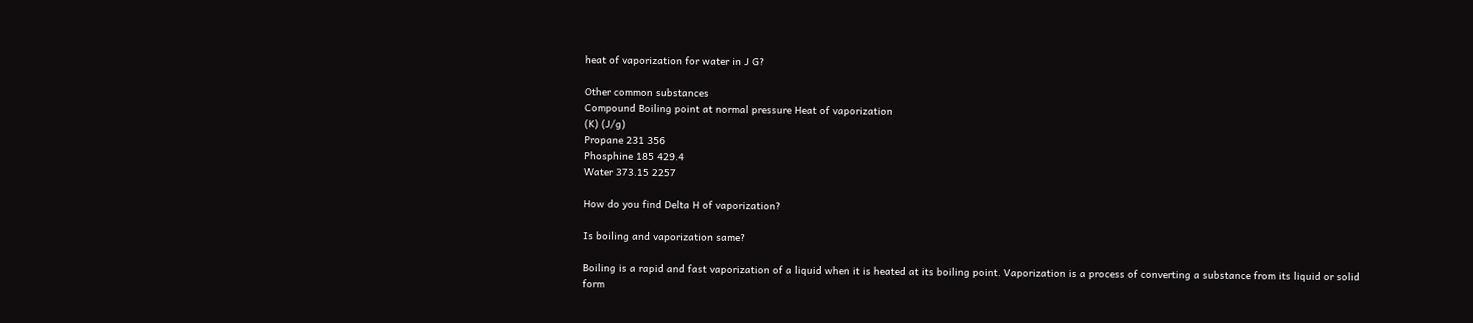heat of vaporization for water in J G?

Other common substances
Compound Boiling point at normal pressure Heat of vaporization
(K) (J/g)
Propane 231 356
Phosphine 185 429.4
Water 373.15 2257

How do you find Delta H of vaporization?

Is boiling and vaporization same?

Boiling is a rapid and fast vaporization of a liquid when it is heated at its boiling point. Vaporization is a process of converting a substance from its liquid or solid form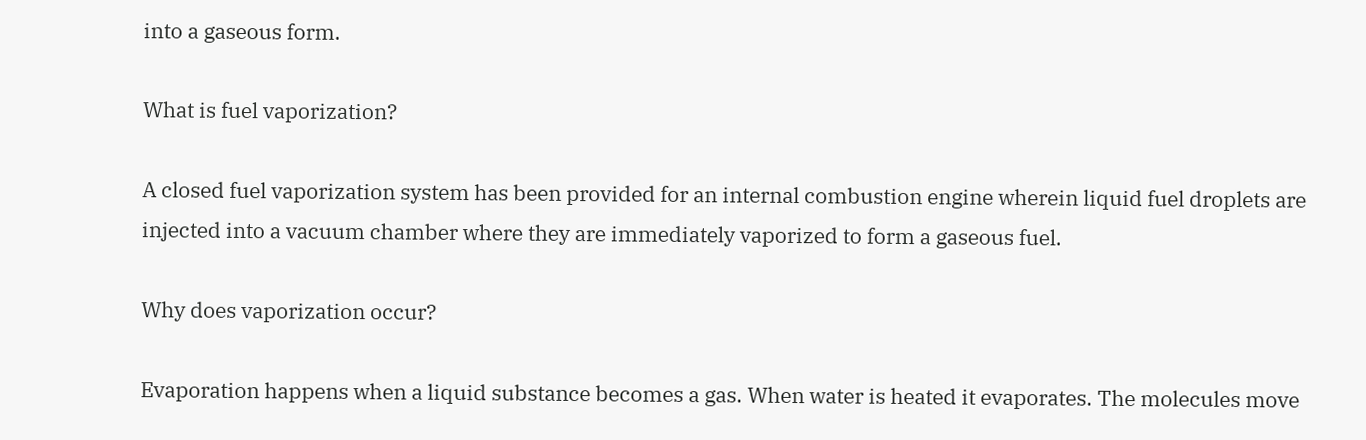into a gaseous form.

What is fuel vaporization?

A closed fuel vaporization system has been provided for an internal combustion engine wherein liquid fuel droplets are injected into a vacuum chamber where they are immediately vaporized to form a gaseous fuel.

Why does vaporization occur?

Evaporation happens when a liquid substance becomes a gas. When water is heated it evaporates. The molecules move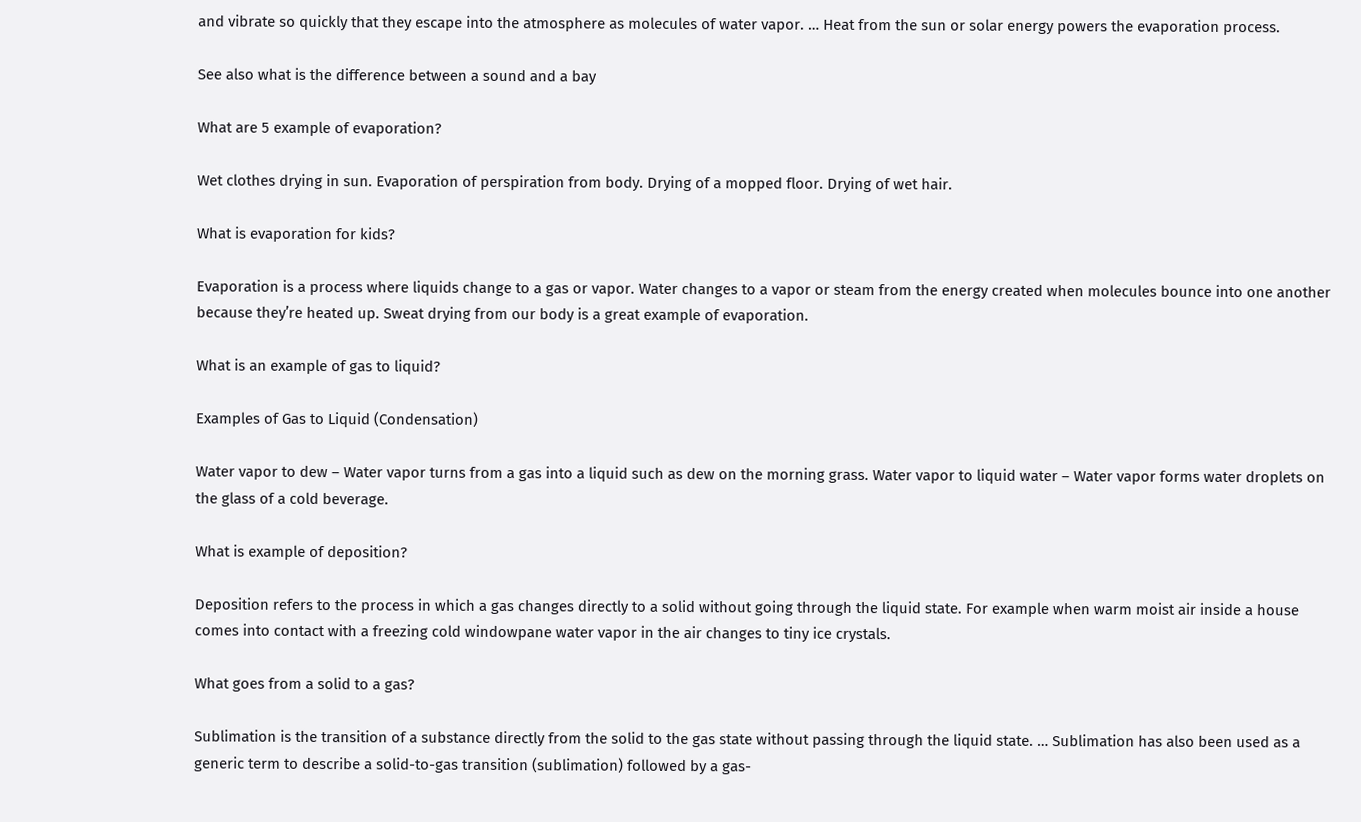and vibrate so quickly that they escape into the atmosphere as molecules of water vapor. … Heat from the sun or solar energy powers the evaporation process.

See also what is the difference between a sound and a bay

What are 5 example of evaporation?

Wet clothes drying in sun. Evaporation of perspiration from body. Drying of a mopped floor. Drying of wet hair.

What is evaporation for kids?

Evaporation is a process where liquids change to a gas or vapor. Water changes to a vapor or steam from the energy created when molecules bounce into one another because they’re heated up. Sweat drying from our body is a great example of evaporation.

What is an example of gas to liquid?

Examples of Gas to Liquid (Condensation)

Water vapor to dew – Water vapor turns from a gas into a liquid such as dew on the morning grass. Water vapor to liquid water – Water vapor forms water droplets on the glass of a cold beverage.

What is example of deposition?

Deposition refers to the process in which a gas changes directly to a solid without going through the liquid state. For example when warm moist air inside a house comes into contact with a freezing cold windowpane water vapor in the air changes to tiny ice crystals.

What goes from a solid to a gas?

Sublimation is the transition of a substance directly from the solid to the gas state without passing through the liquid state. … Sublimation has also been used as a generic term to describe a solid-to-gas transition (sublimation) followed by a gas-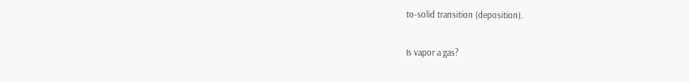to-solid transition (deposition).

Is vapor a gas?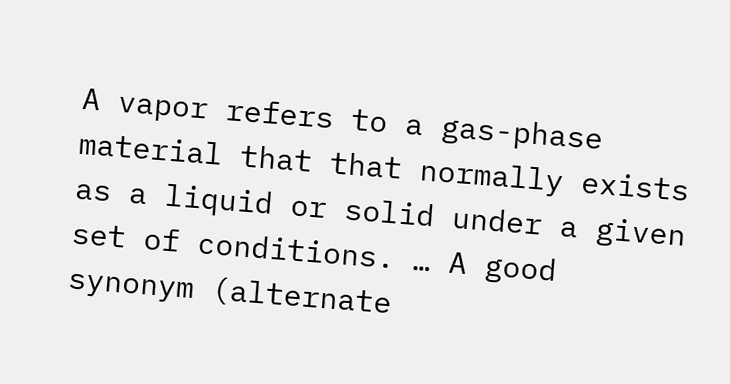A vapor refers to a gas-phase material that that normally exists as a liquid or solid under a given set of conditions. … A good synonym (alternate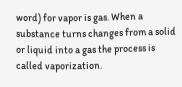word) for vapor is gas. When a substance turns changes from a solid or liquid into a gas the process is called vaporization.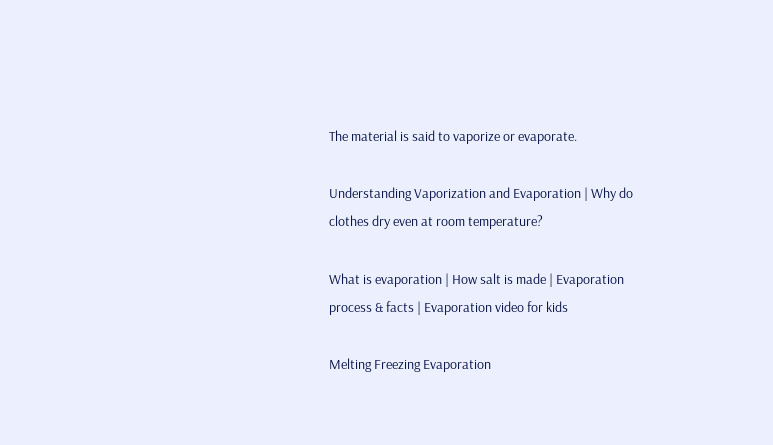The material is said to vaporize or evaporate.

Understanding Vaporization and Evaporation | Why do clothes dry even at room temperature?

What is evaporation | How salt is made | Evaporation process & facts | Evaporation video for kids

Melting Freezing Evaporation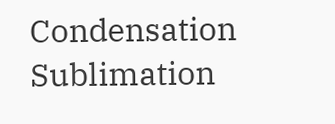Condensation Sublimation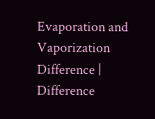Evaporation and Vaporization Difference | Difference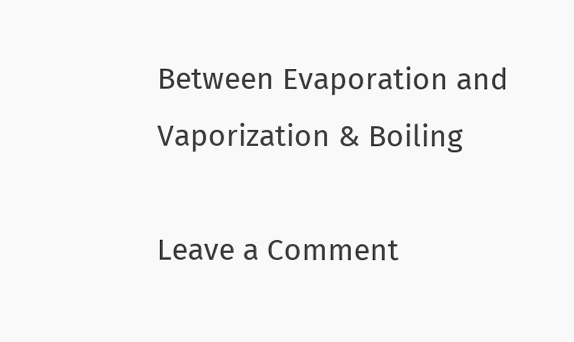Between Evaporation and Vaporization & Boiling

Leave a Comment